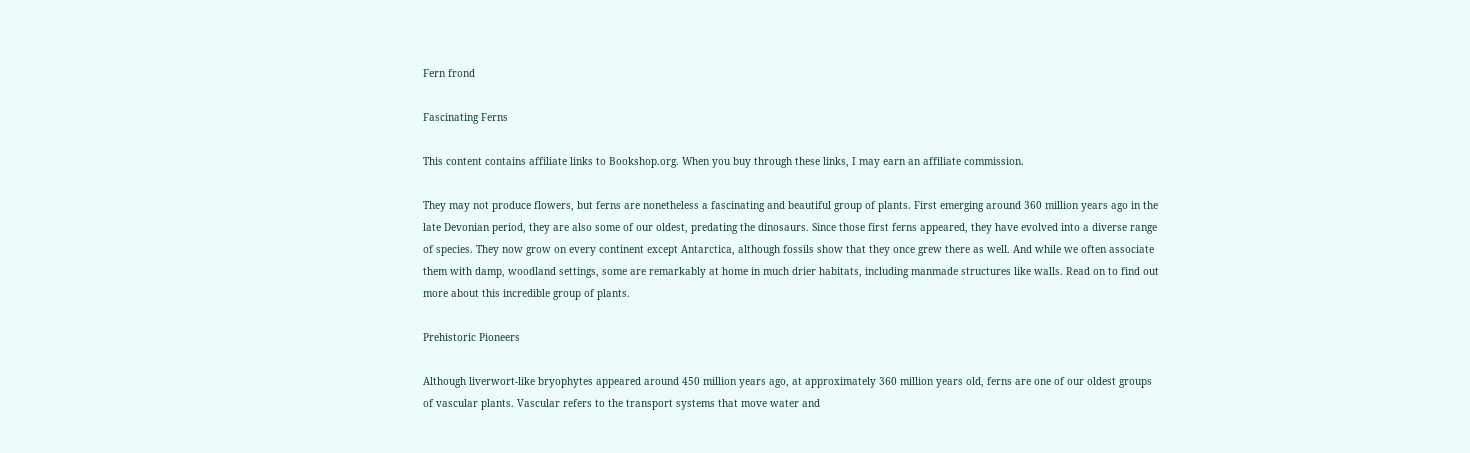Fern frond

Fascinating Ferns

This content contains affiliate links to Bookshop.org. When you buy through these links, I may earn an affiliate commission.

They may not produce flowers, but ferns are nonetheless a fascinating and beautiful group of plants. First emerging around 360 million years ago in the late Devonian period, they are also some of our oldest, predating the dinosaurs. Since those first ferns appeared, they have evolved into a diverse range of species. They now grow on every continent except Antarctica, although fossils show that they once grew there as well. And while we often associate them with damp, woodland settings, some are remarkably at home in much drier habitats, including manmade structures like walls. Read on to find out more about this incredible group of plants.

Prehistoric Pioneers

Although liverwort-like bryophytes appeared around 450 million years ago, at approximately 360 million years old, ferns are one of our oldest groups of vascular plants. Vascular refers to the transport systems that move water and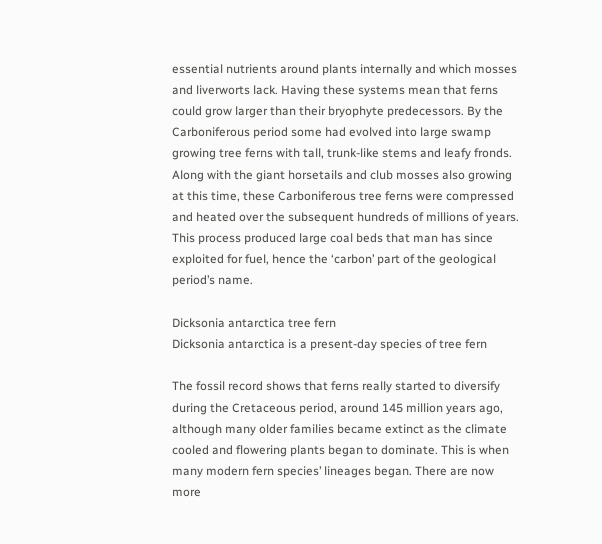essential nutrients around plants internally and which mosses and liverworts lack. Having these systems mean that ferns could grow larger than their bryophyte predecessors. By the Carboniferous period some had evolved into large swamp growing tree ferns with tall, trunk-like stems and leafy fronds. Along with the giant horsetails and club mosses also growing at this time, these Carboniferous tree ferns were compressed and heated over the subsequent hundreds of millions of years. This process produced large coal beds that man has since exploited for fuel, hence the ‘carbon’ part of the geological period’s name.

Dicksonia antarctica tree fern
Dicksonia antarctica is a present-day species of tree fern

The fossil record shows that ferns really started to diversify during the Cretaceous period, around 145 million years ago, although many older families became extinct as the climate cooled and flowering plants began to dominate. This is when many modern fern species’ lineages began. There are now more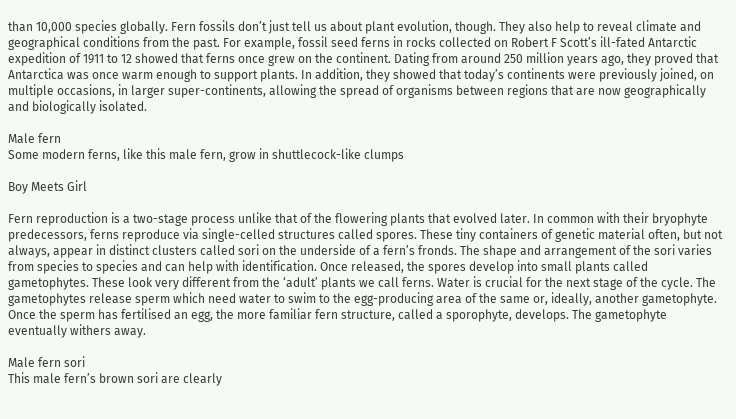than 10,000 species globally. Fern fossils don’t just tell us about plant evolution, though. They also help to reveal climate and geographical conditions from the past. For example, fossil seed ferns in rocks collected on Robert F Scott’s ill-fated Antarctic expedition of 1911 to 12 showed that ferns once grew on the continent. Dating from around 250 million years ago, they proved that Antarctica was once warm enough to support plants. In addition, they showed that today’s continents were previously joined, on multiple occasions, in larger super-continents, allowing the spread of organisms between regions that are now geographically and biologically isolated.

Male fern
Some modern ferns, like this male fern, grow in shuttlecock-like clumps

Boy Meets Girl

Fern reproduction is a two-stage process unlike that of the flowering plants that evolved later. In common with their bryophyte predecessors, ferns reproduce via single-celled structures called spores. These tiny containers of genetic material often, but not always, appear in distinct clusters called sori on the underside of a fern’s fronds. The shape and arrangement of the sori varies from species to species and can help with identification. Once released, the spores develop into small plants called gametophytes. These look very different from the ‘adult’ plants we call ferns. Water is crucial for the next stage of the cycle. The gametophytes release sperm which need water to swim to the egg-producing area of the same or, ideally, another gametophyte. Once the sperm has fertilised an egg, the more familiar fern structure, called a sporophyte, develops. The gametophyte eventually withers away.

Male fern sori
This male fern’s brown sori are clearly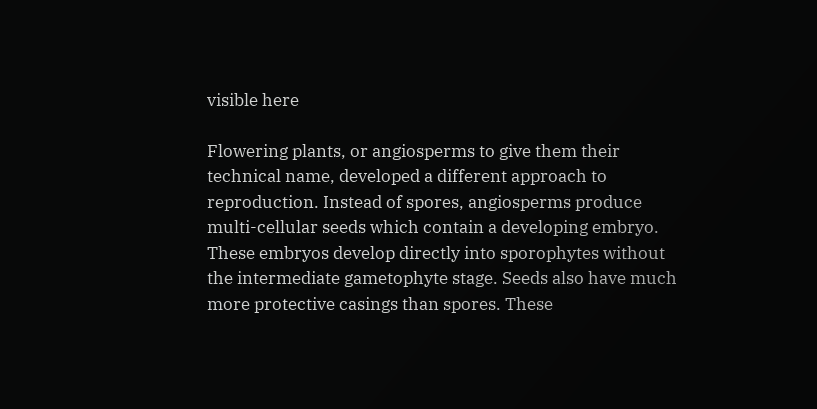visible here

Flowering plants, or angiosperms to give them their technical name, developed a different approach to reproduction. Instead of spores, angiosperms produce multi-cellular seeds which contain a developing embryo. These embryos develop directly into sporophytes without the intermediate gametophyte stage. Seeds also have much more protective casings than spores. These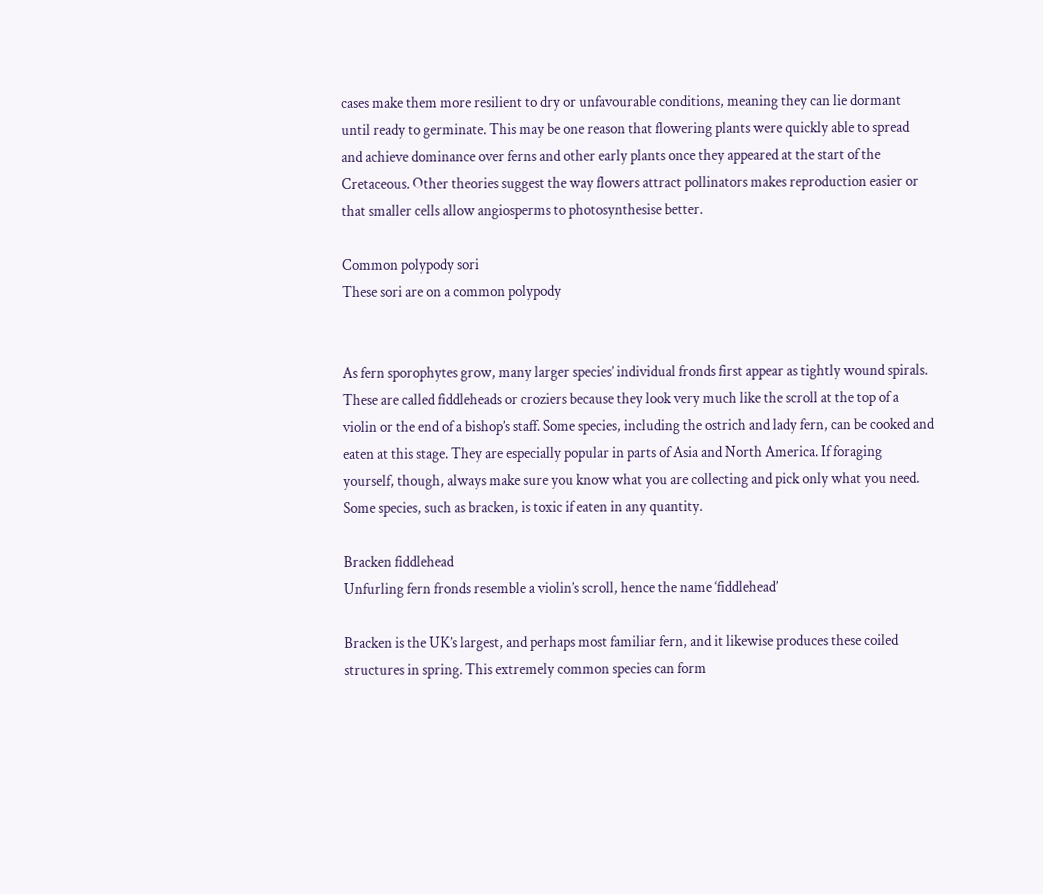cases make them more resilient to dry or unfavourable conditions, meaning they can lie dormant until ready to germinate. This may be one reason that flowering plants were quickly able to spread and achieve dominance over ferns and other early plants once they appeared at the start of the Cretaceous. Other theories suggest the way flowers attract pollinators makes reproduction easier or that smaller cells allow angiosperms to photosynthesise better.

Common polypody sori
These sori are on a common polypody


As fern sporophytes grow, many larger species’ individual fronds first appear as tightly wound spirals. These are called fiddleheads or croziers because they look very much like the scroll at the top of a violin or the end of a bishop’s staff. Some species, including the ostrich and lady fern, can be cooked and eaten at this stage. They are especially popular in parts of Asia and North America. If foraging yourself, though, always make sure you know what you are collecting and pick only what you need. Some species, such as bracken, is toxic if eaten in any quantity.

Bracken fiddlehead
Unfurling fern fronds resemble a violin’s scroll, hence the name ‘fiddlehead’

Bracken is the UK’s largest, and perhaps most familiar fern, and it likewise produces these coiled structures in spring. This extremely common species can form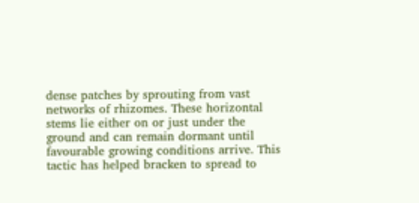dense patches by sprouting from vast networks of rhizomes. These horizontal stems lie either on or just under the ground and can remain dormant until favourable growing conditions arrive. This tactic has helped bracken to spread to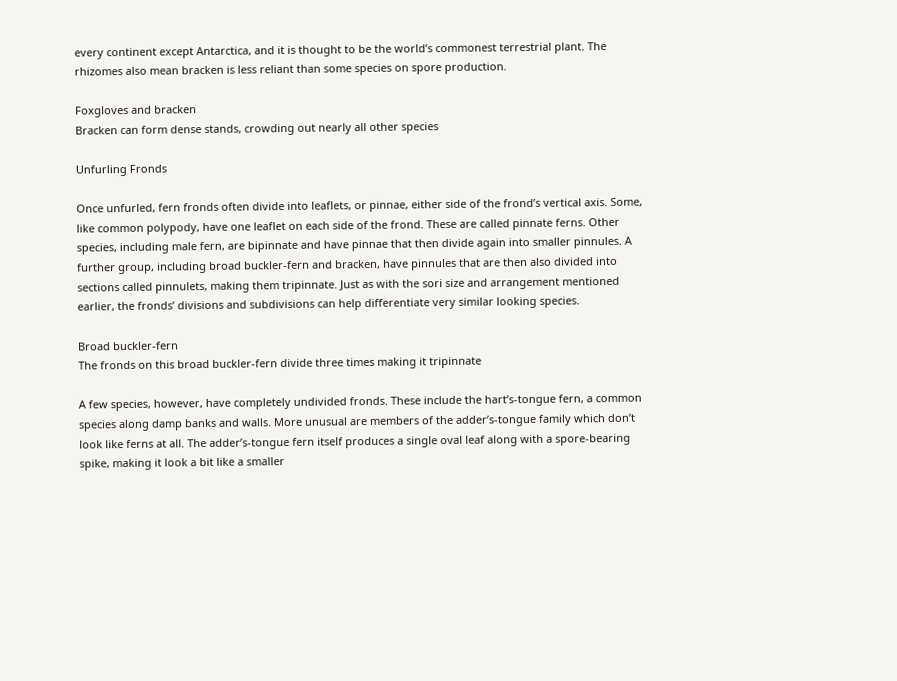every continent except Antarctica, and it is thought to be the world’s commonest terrestrial plant. The rhizomes also mean bracken is less reliant than some species on spore production.

Foxgloves and bracken
Bracken can form dense stands, crowding out nearly all other species

Unfurling Fronds

Once unfurled, fern fronds often divide into leaflets, or pinnae, either side of the frond’s vertical axis. Some, like common polypody, have one leaflet on each side of the frond. These are called pinnate ferns. Other species, including male fern, are bipinnate and have pinnae that then divide again into smaller pinnules. A further group, including broad buckler-fern and bracken, have pinnules that are then also divided into sections called pinnulets, making them tripinnate. Just as with the sori size and arrangement mentioned earlier, the fronds’ divisions and subdivisions can help differentiate very similar looking species.

Broad buckler-fern
The fronds on this broad buckler-fern divide three times making it tripinnate

A few species, however, have completely undivided fronds. These include the hart’s-tongue fern, a common species along damp banks and walls. More unusual are members of the adder’s-tongue family which don’t look like ferns at all. The adder’s-tongue fern itself produces a single oval leaf along with a spore-bearing spike, making it look a bit like a smaller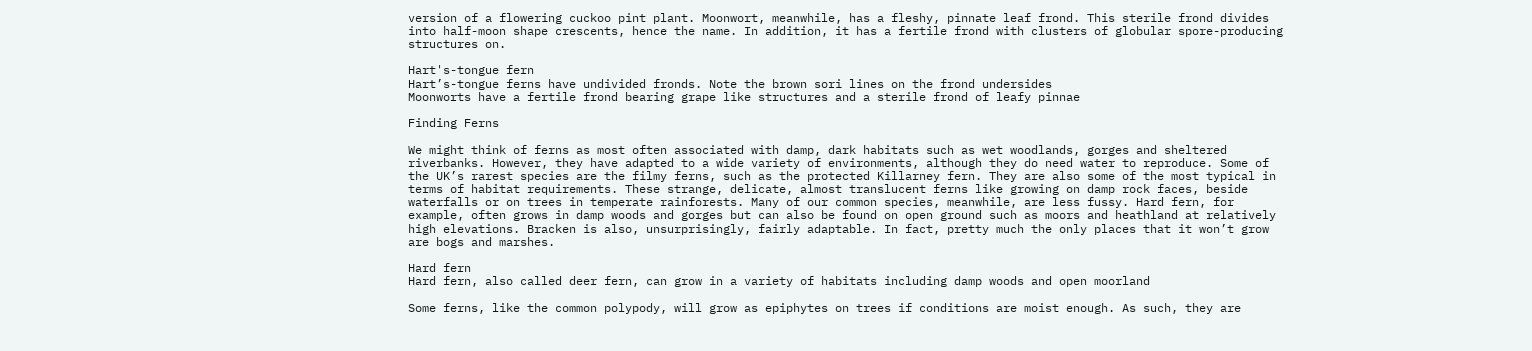version of a flowering cuckoo pint plant. Moonwort, meanwhile, has a fleshy, pinnate leaf frond. This sterile frond divides into half-moon shape crescents, hence the name. In addition, it has a fertile frond with clusters of globular spore-producing structures on.

Hart's-tongue fern
Hart’s-tongue ferns have undivided fronds. Note the brown sori lines on the frond undersides
Moonworts have a fertile frond bearing grape like structures and a sterile frond of leafy pinnae

Finding Ferns

We might think of ferns as most often associated with damp, dark habitats such as wet woodlands, gorges and sheltered riverbanks. However, they have adapted to a wide variety of environments, although they do need water to reproduce. Some of the UK’s rarest species are the filmy ferns, such as the protected Killarney fern. They are also some of the most typical in terms of habitat requirements. These strange, delicate, almost translucent ferns like growing on damp rock faces, beside waterfalls or on trees in temperate rainforests. Many of our common species, meanwhile, are less fussy. Hard fern, for example, often grows in damp woods and gorges but can also be found on open ground such as moors and heathland at relatively high elevations. Bracken is also, unsurprisingly, fairly adaptable. In fact, pretty much the only places that it won’t grow are bogs and marshes.

Hard fern
Hard fern, also called deer fern, can grow in a variety of habitats including damp woods and open moorland

Some ferns, like the common polypody, will grow as epiphytes on trees if conditions are moist enough. As such, they are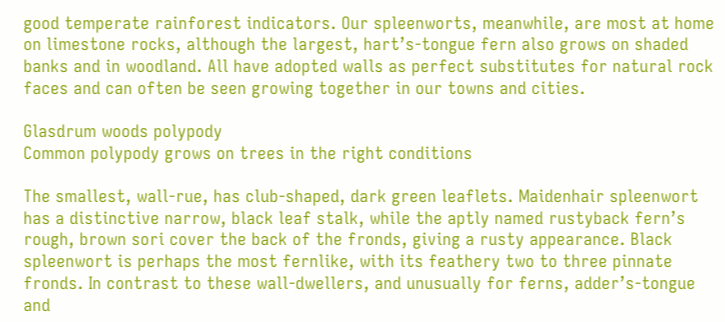good temperate rainforest indicators. Our spleenworts, meanwhile, are most at home on limestone rocks, although the largest, hart’s-tongue fern also grows on shaded banks and in woodland. All have adopted walls as perfect substitutes for natural rock faces and can often be seen growing together in our towns and cities.

Glasdrum woods polypody
Common polypody grows on trees in the right conditions

The smallest, wall-rue, has club-shaped, dark green leaflets. Maidenhair spleenwort has a distinctive narrow, black leaf stalk, while the aptly named rustyback fern’s rough, brown sori cover the back of the fronds, giving a rusty appearance. Black spleenwort is perhaps the most fernlike, with its feathery two to three pinnate fronds. In contrast to these wall-dwellers, and unusually for ferns, adder’s-tongue and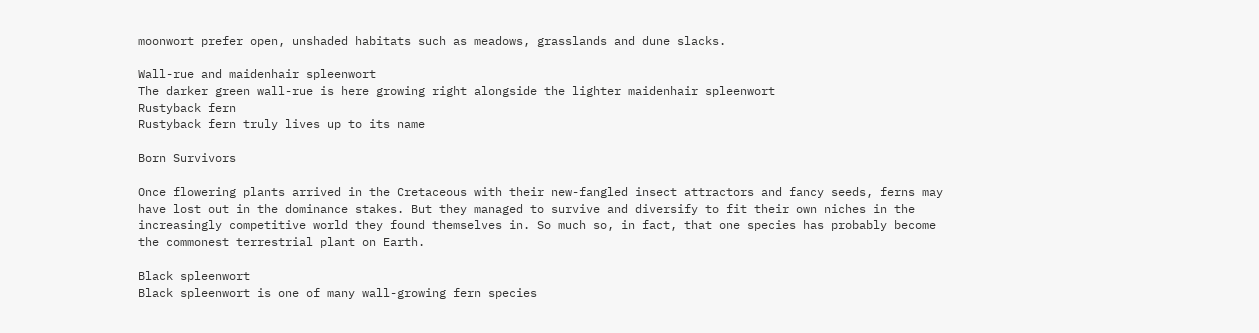moonwort prefer open, unshaded habitats such as meadows, grasslands and dune slacks.

Wall-rue and maidenhair spleenwort
The darker green wall-rue is here growing right alongside the lighter maidenhair spleenwort
Rustyback fern
Rustyback fern truly lives up to its name

Born Survivors

Once flowering plants arrived in the Cretaceous with their new-fangled insect attractors and fancy seeds, ferns may have lost out in the dominance stakes. But they managed to survive and diversify to fit their own niches in the increasingly competitive world they found themselves in. So much so, in fact, that one species has probably become the commonest terrestrial plant on Earth.

Black spleenwort
Black spleenwort is one of many wall-growing fern species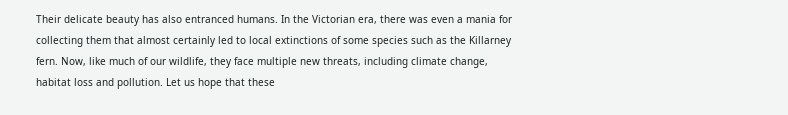Their delicate beauty has also entranced humans. In the Victorian era, there was even a mania for collecting them that almost certainly led to local extinctions of some species such as the Killarney fern. Now, like much of our wildlife, they face multiple new threats, including climate change, habitat loss and pollution. Let us hope that these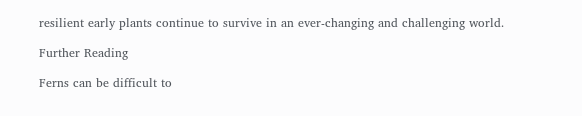resilient early plants continue to survive in an ever-changing and challenging world.

Further Reading

Ferns can be difficult to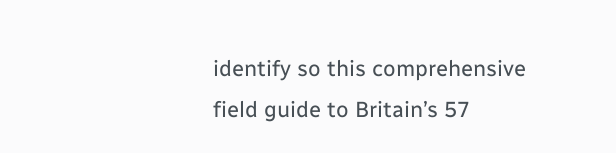identify so this comprehensive field guide to Britain’s 57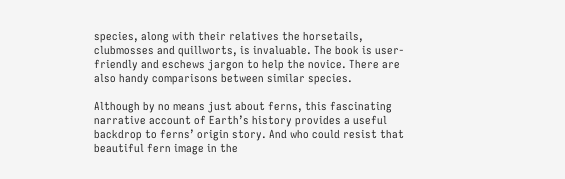species, along with their relatives the horsetails, clubmosses and quillworts, is invaluable. The book is user-friendly and eschews jargon to help the novice. There are also handy comparisons between similar species.

Although by no means just about ferns, this fascinating narrative account of Earth’s history provides a useful backdrop to ferns’ origin story. And who could resist that beautiful fern image in the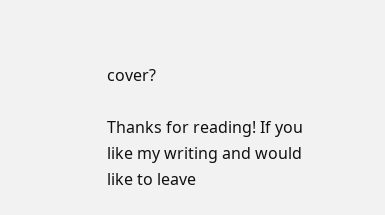cover?

Thanks for reading! If you like my writing and would like to leave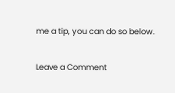me a tip, you can do so below.

Leave a Comment